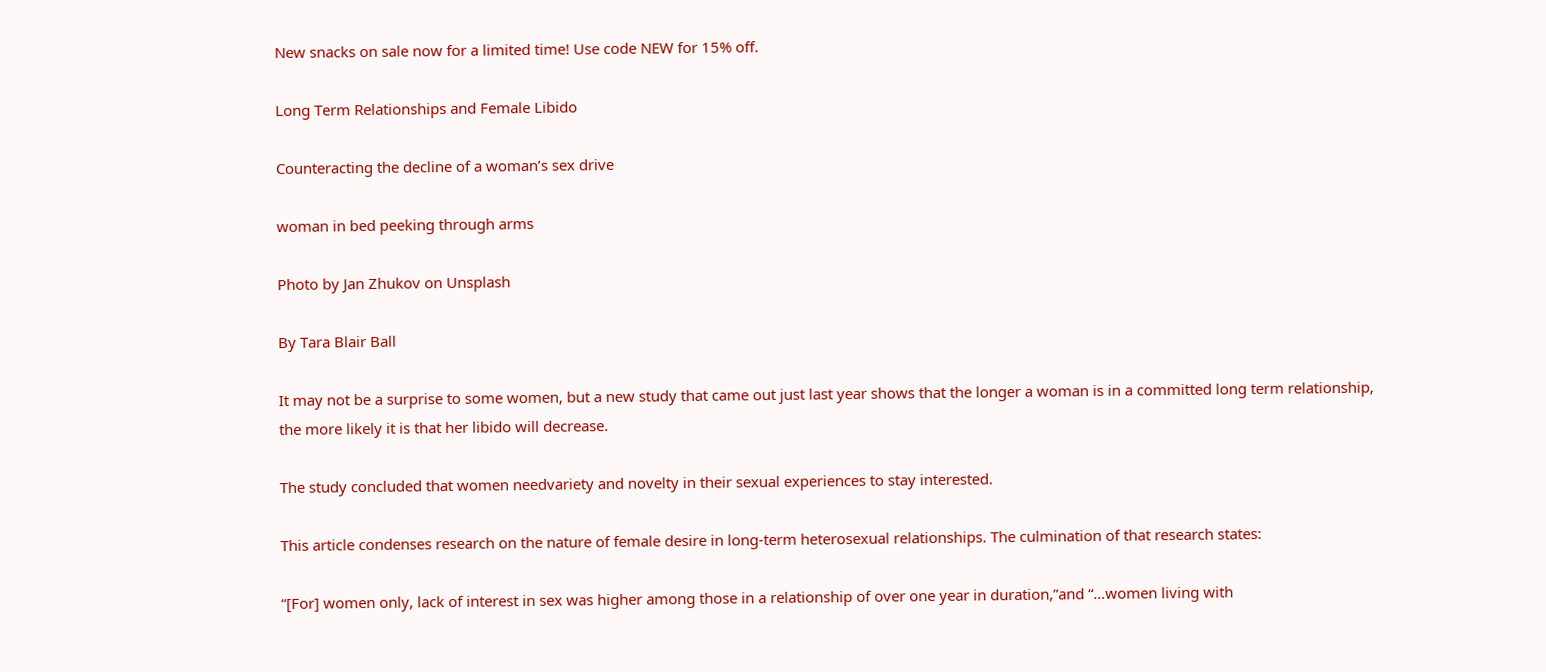New snacks on sale now for a limited time! Use code NEW for 15% off.

Long Term Relationships and Female Libido

Counteracting the decline of a woman’s sex drive

woman in bed peeking through arms

Photo by Jan Zhukov on Unsplash

By Tara Blair Ball

It may not be a surprise to some women, but a new study that came out just last year shows that the longer a woman is in a committed long term relationship, the more likely it is that her libido will decrease.

The study concluded that women needvariety and novelty in their sexual experiences to stay interested.

This article condenses research on the nature of female desire in long-term heterosexual relationships. The culmination of that research states:

“[For] women only, lack of interest in sex was higher among those in a relationship of over one year in duration,”and “…women living with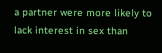a partner were more likely to lack interest in sex than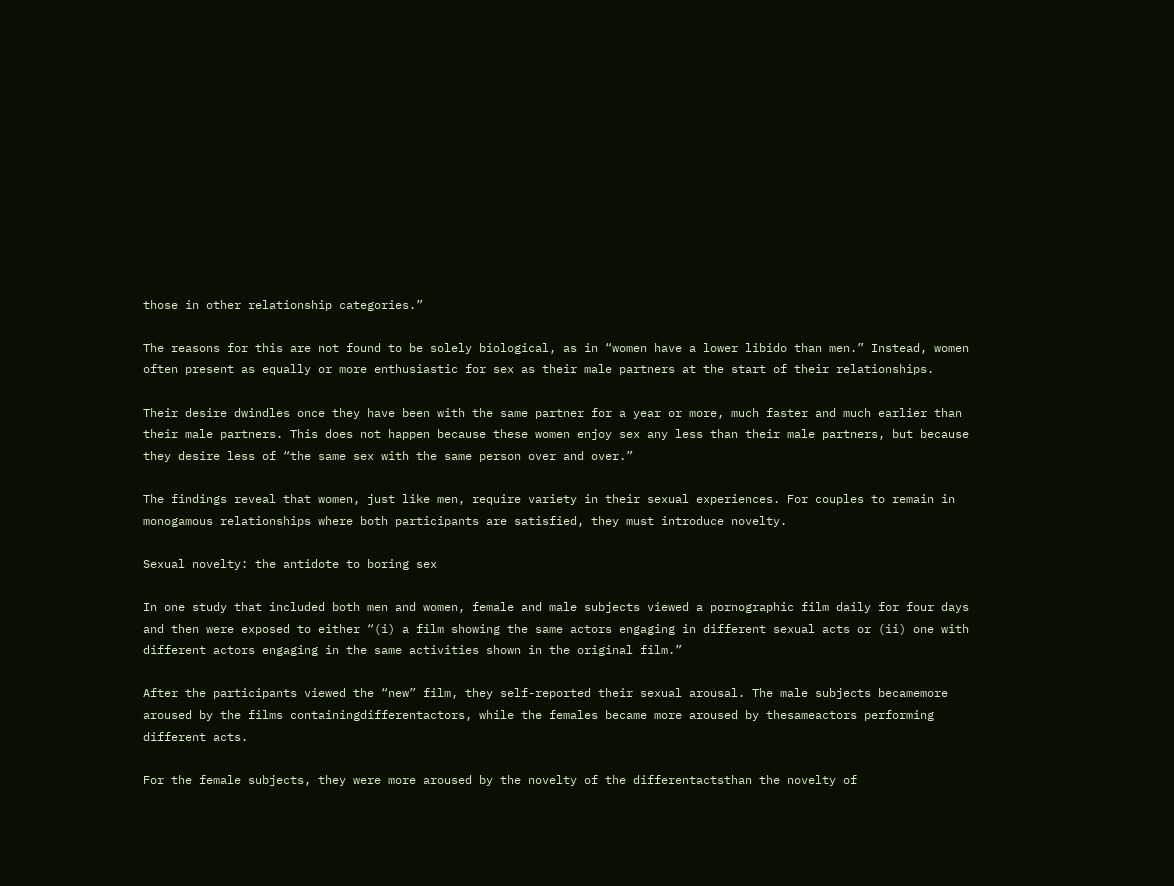those in other relationship categories.”

The reasons for this are not found to be solely biological, as in “women have a lower libido than men.” Instead, women often present as equally or more enthusiastic for sex as their male partners at the start of their relationships.

Their desire dwindles once they have been with the same partner for a year or more, much faster and much earlier than their male partners. This does not happen because these women enjoy sex any less than their male partners, but because they desire less of “the same sex with the same person over and over.”

The findings reveal that women, just like men, require variety in their sexual experiences. For couples to remain in monogamous relationships where both participants are satisfied, they must introduce novelty.

Sexual novelty: the antidote to boring sex

In one study that included both men and women, female and male subjects viewed a pornographic film daily for four days and then were exposed to either “(i) a film showing the same actors engaging in different sexual acts or (ii) one with different actors engaging in the same activities shown in the original film.”

After the participants viewed the “new” film, they self-reported their sexual arousal. The male subjects becamemore aroused by the films containingdifferentactors, while the females became more aroused by thesameactors performing different acts.

For the female subjects, they were more aroused by the novelty of the differentactsthan the novelty of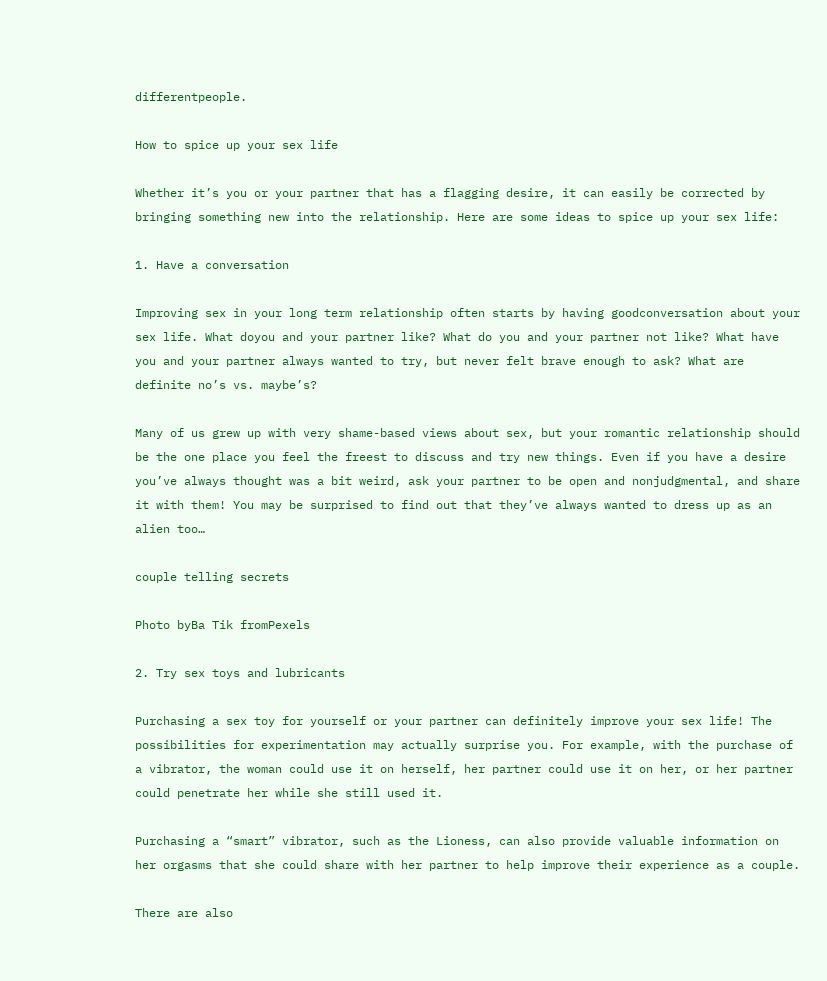differentpeople.

How to spice up your sex life

Whether it’s you or your partner that has a flagging desire, it can easily be corrected by bringing something new into the relationship. Here are some ideas to spice up your sex life:

1. Have a conversation

Improving sex in your long term relationship often starts by having goodconversation about your sex life. What doyou and your partner like? What do you and your partner not like? What have you and your partner always wanted to try, but never felt brave enough to ask? What are definite no’s vs. maybe’s?

Many of us grew up with very shame-based views about sex, but your romantic relationship should be the one place you feel the freest to discuss and try new things. Even if you have a desire you’ve always thought was a bit weird, ask your partner to be open and nonjudgmental, and share it with them! You may be surprised to find out that they’ve always wanted to dress up as an alien too…

couple telling secrets

Photo byBa Tik fromPexels

2. Try sex toys and lubricants

Purchasing a sex toy for yourself or your partner can definitely improve your sex life! The possibilities for experimentation may actually surprise you. For example, with the purchase of a vibrator, the woman could use it on herself, her partner could use it on her, or her partner could penetrate her while she still used it.

Purchasing a “smart” vibrator, such as the Lioness, can also provide valuable information on her orgasms that she could share with her partner to help improve their experience as a couple.

There are also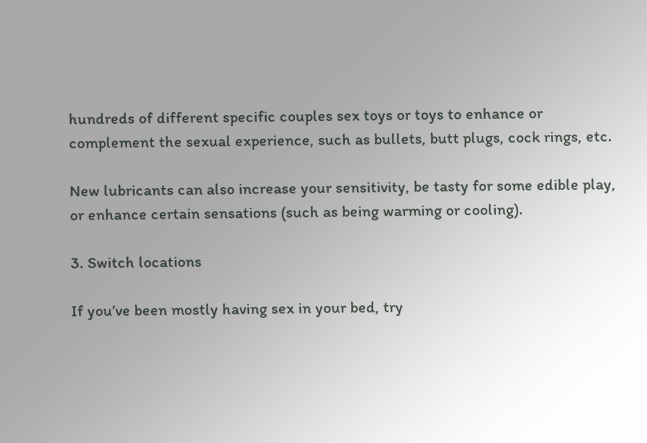hundreds of different specific couples sex toys or toys to enhance or complement the sexual experience, such as bullets, butt plugs, cock rings, etc.

New lubricants can also increase your sensitivity, be tasty for some edible play, or enhance certain sensations (such as being warming or cooling).

3. Switch locations

If you’ve been mostly having sex in your bed, try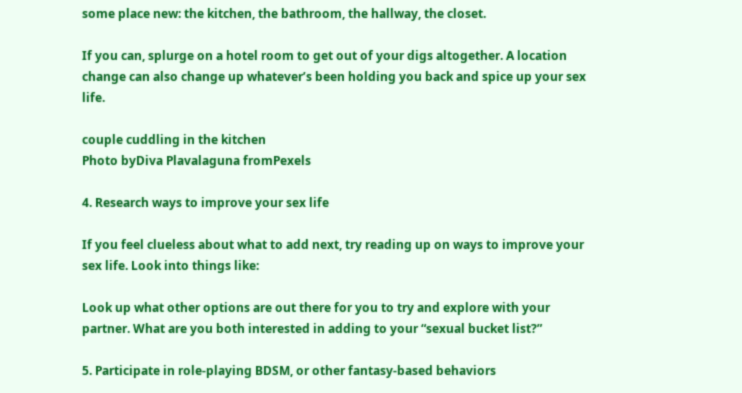some place new: the kitchen, the bathroom, the hallway, the closet.

If you can, splurge on a hotel room to get out of your digs altogether. A location change can also change up whatever’s been holding you back and spice up your sex life.

couple cuddling in the kitchen
Photo byDiva Plavalaguna fromPexels

4. Research ways to improve your sex life

If you feel clueless about what to add next, try reading up on ways to improve your sex life. Look into things like:

Look up what other options are out there for you to try and explore with your partner. What are you both interested in adding to your “sexual bucket list?”

5. Participate in role-playing BDSM, or other fantasy-based behaviors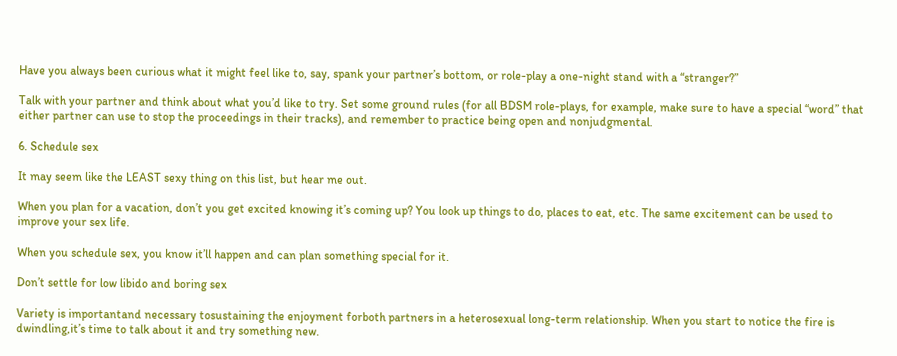Have you always been curious what it might feel like to, say, spank your partner’s bottom, or role-play a one-night stand with a “stranger?”

Talk with your partner and think about what you’d like to try. Set some ground rules (for all BDSM role-plays, for example, make sure to have a special “word” that either partner can use to stop the proceedings in their tracks), and remember to practice being open and nonjudgmental.

6. Schedule sex

It may seem like the LEAST sexy thing on this list, but hear me out.

When you plan for a vacation, don’t you get excited knowing it’s coming up? You look up things to do, places to eat, etc. The same excitement can be used to improve your sex life.

When you schedule sex, you know it’ll happen and can plan something special for it.

Don’t settle for low libido and boring sex

Variety is importantand necessary tosustaining the enjoyment forboth partners in a heterosexual long-term relationship. When you start to notice the fire is dwindling,it’s time to talk about it and try something new.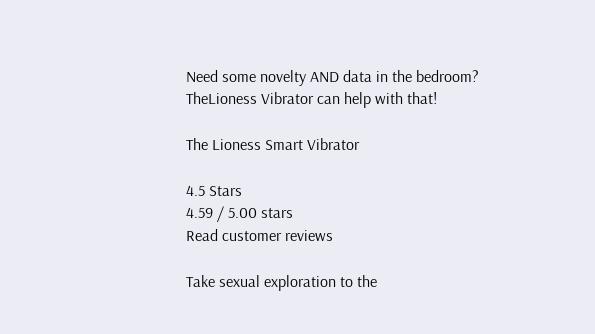Need some novelty AND data in the bedroom? TheLioness Vibrator can help with that!

The Lioness Smart Vibrator

4.5 Stars
4.59 / 5.00 stars
Read customer reviews

Take sexual exploration to the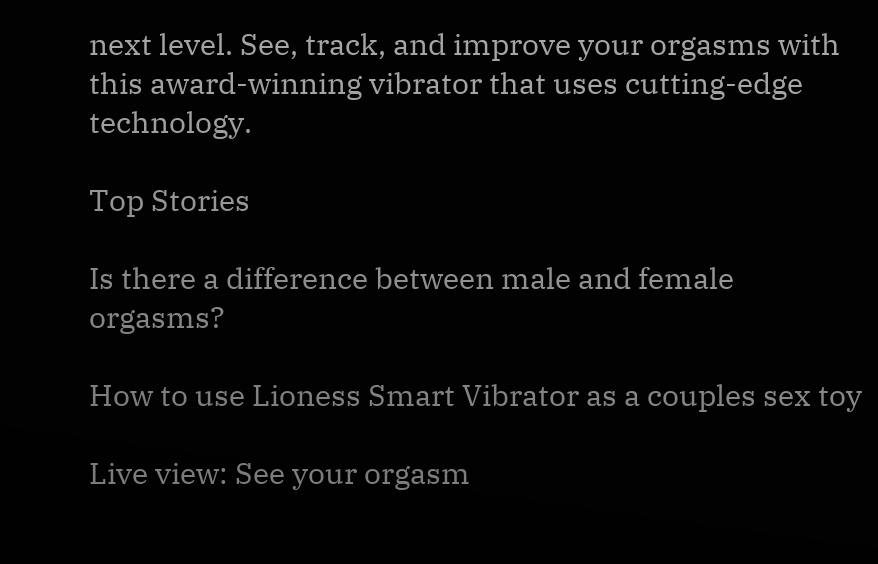next level. See, track, and improve your orgasms with this award-winning vibrator that uses cutting-edge technology.

Top Stories

Is there a difference between male and female orgasms?

How to use Lioness Smart Vibrator as a couples sex toy

Live view: See your orgasm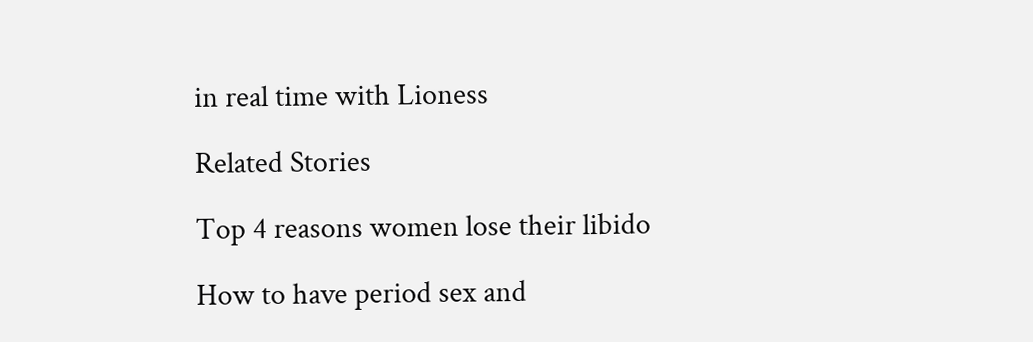in real time with Lioness

Related Stories

Top 4 reasons women lose their libido

How to have period sex and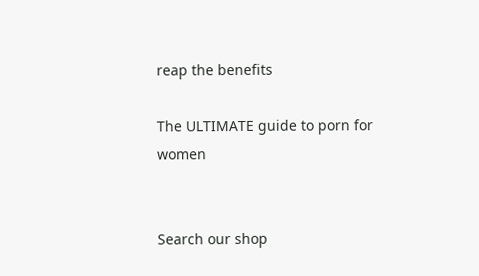reap the benefits

The ULTIMATE guide to porn for women


Search our shop